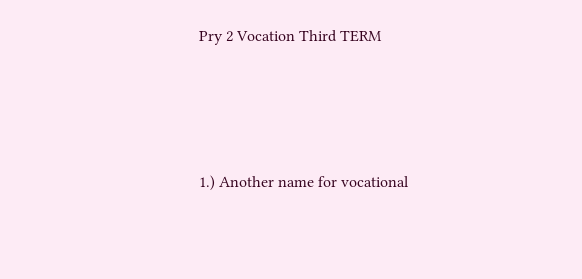Pry 2 Vocation Third TERM




1.) Another name for vocational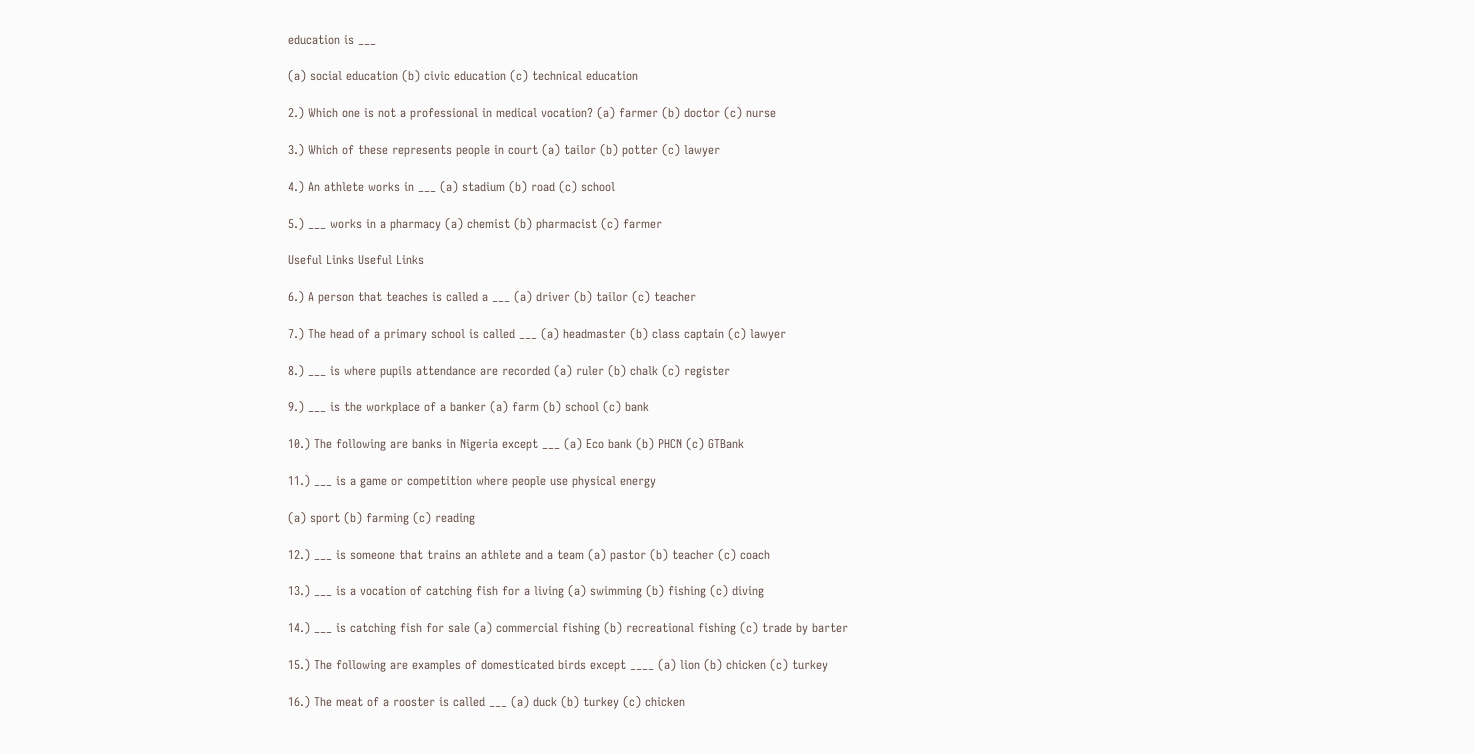education is ___

(a) social education (b) civic education (c) technical education

2.) Which one is not a professional in medical vocation? (a) farmer (b) doctor (c) nurse

3.) Which of these represents people in court (a) tailor (b) potter (c) lawyer

4.) An athlete works in ___ (a) stadium (b) road (c) school

5.) ___ works in a pharmacy (a) chemist (b) pharmacist (c) farmer

Useful Links Useful Links

6.) A person that teaches is called a ___ (a) driver (b) tailor (c) teacher

7.) The head of a primary school is called ___ (a) headmaster (b) class captain (c) lawyer

8.) ___ is where pupils attendance are recorded (a) ruler (b) chalk (c) register

9.) ___ is the workplace of a banker (a) farm (b) school (c) bank

10.) The following are banks in Nigeria except ___ (a) Eco bank (b) PHCN (c) GTBank

11.) ___ is a game or competition where people use physical energy

(a) sport (b) farming (c) reading

12.) ___ is someone that trains an athlete and a team (a) pastor (b) teacher (c) coach

13.) ___ is a vocation of catching fish for a living (a) swimming (b) fishing (c) diving

14.) ___ is catching fish for sale (a) commercial fishing (b) recreational fishing (c) trade by barter

15.) The following are examples of domesticated birds except ____ (a) lion (b) chicken (c) turkey

16.) The meat of a rooster is called ___ (a) duck (b) turkey (c) chicken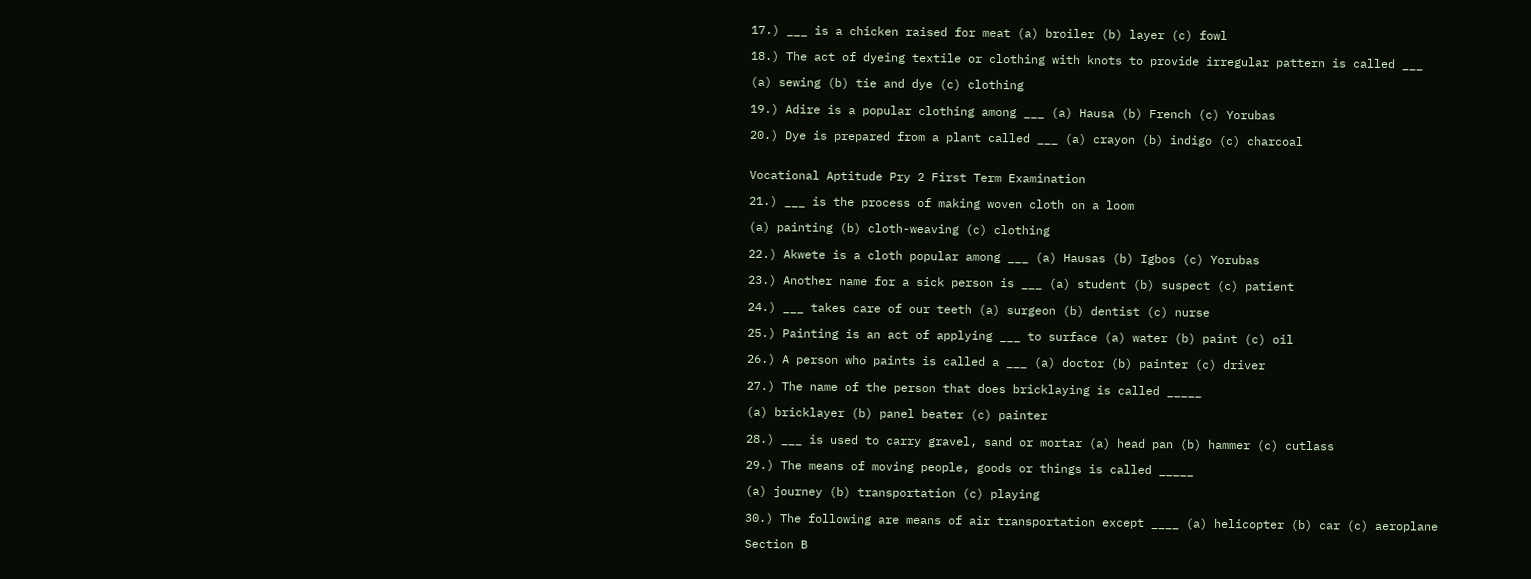17.) ___ is a chicken raised for meat (a) broiler (b) layer (c) fowl

18.) The act of dyeing textile or clothing with knots to provide irregular pattern is called ___

(a) sewing (b) tie and dye (c) clothing

19.) Adire is a popular clothing among ___ (a) Hausa (b) French (c) Yorubas

20.) Dye is prepared from a plant called ___ (a) crayon (b) indigo (c) charcoal


Vocational Aptitude Pry 2 First Term Examination

21.) ___ is the process of making woven cloth on a loom

(a) painting (b) cloth-weaving (c) clothing

22.) Akwete is a cloth popular among ___ (a) Hausas (b) Igbos (c) Yorubas

23.) Another name for a sick person is ___ (a) student (b) suspect (c) patient

24.) ___ takes care of our teeth (a) surgeon (b) dentist (c) nurse

25.) Painting is an act of applying ___ to surface (a) water (b) paint (c) oil

26.) A person who paints is called a ___ (a) doctor (b) painter (c) driver

27.) The name of the person that does bricklaying is called _____

(a) bricklayer (b) panel beater (c) painter

28.) ___ is used to carry gravel, sand or mortar (a) head pan (b) hammer (c) cutlass

29.) The means of moving people, goods or things is called _____

(a) journey (b) transportation (c) playing

30.) The following are means of air transportation except ____ (a) helicopter (b) car (c) aeroplane

Section B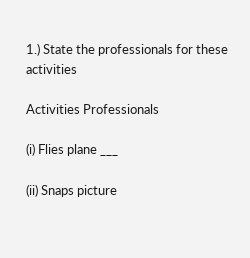1.) State the professionals for these activities

Activities Professionals

(i) Flies plane ___

(ii) Snaps picture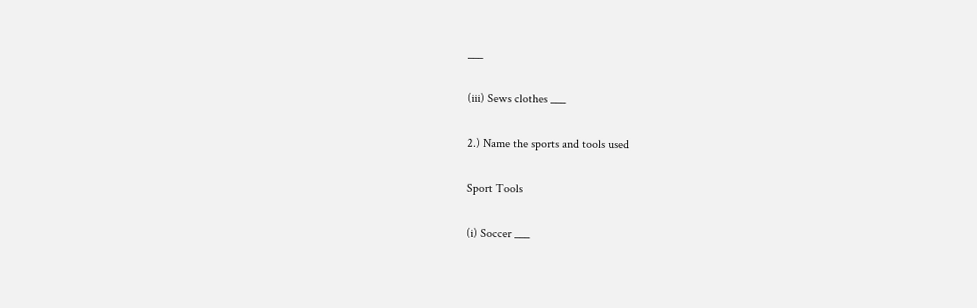___

(iii) Sews clothes ___

2.) Name the sports and tools used

Sport Tools

(i) Soccer ___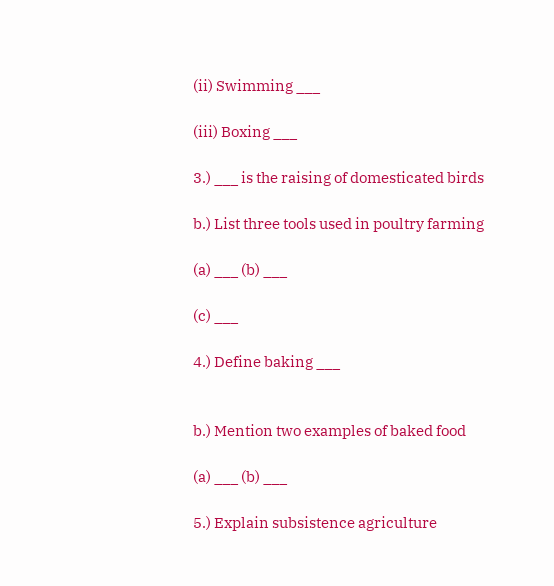(ii) Swimming ___

(iii) Boxing ___

3.) ___ is the raising of domesticated birds

b.) List three tools used in poultry farming

(a) ___ (b) ___

(c) ___

4.) Define baking ___


b.) Mention two examples of baked food

(a) ___ (b) ___

5.) Explain subsistence agriculture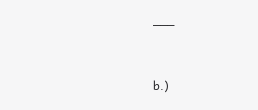___


b.)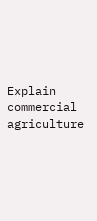Explain commercial agriculture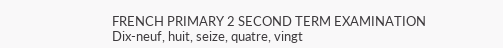FRENCH PRIMARY 2 SECOND TERM EXAMINATION Dix-neuf, huit, seize, quatre, vingt